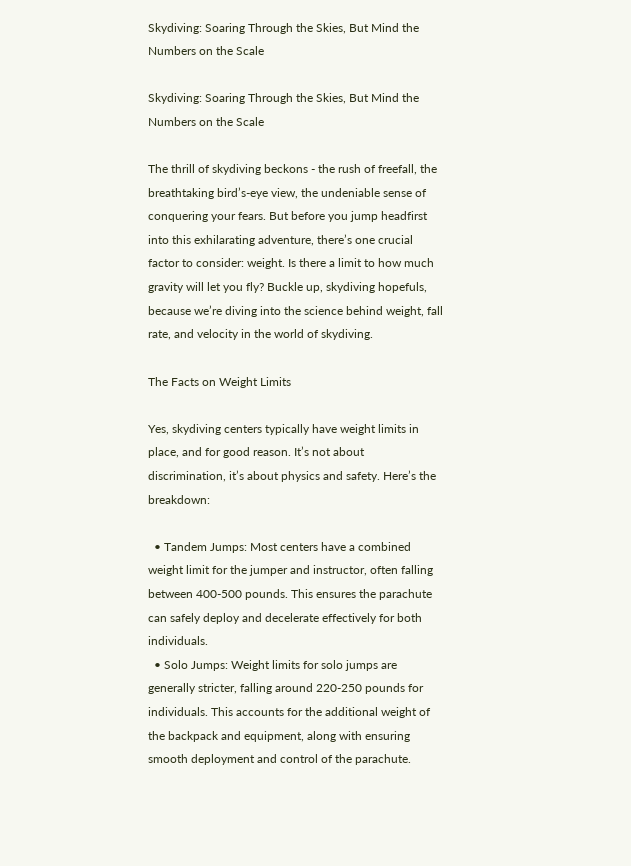Skydiving: Soaring Through the Skies, But Mind the Numbers on the Scale

Skydiving: Soaring Through the Skies, But Mind the Numbers on the Scale

The thrill of skydiving beckons - the rush of freefall, the breathtaking bird’s-eye view, the undeniable sense of conquering your fears. But before you jump headfirst into this exhilarating adventure, there’s one crucial factor to consider: weight. Is there a limit to how much gravity will let you fly? Buckle up, skydiving hopefuls, because we’re diving into the science behind weight, fall rate, and velocity in the world of skydiving.

The Facts on Weight Limits

Yes, skydiving centers typically have weight limits in place, and for good reason. It’s not about discrimination, it’s about physics and safety. Here’s the breakdown:

  • Tandem Jumps: Most centers have a combined weight limit for the jumper and instructor, often falling between 400-500 pounds. This ensures the parachute can safely deploy and decelerate effectively for both individuals.
  • Solo Jumps: Weight limits for solo jumps are generally stricter, falling around 220-250 pounds for individuals. This accounts for the additional weight of the backpack and equipment, along with ensuring smooth deployment and control of the parachute.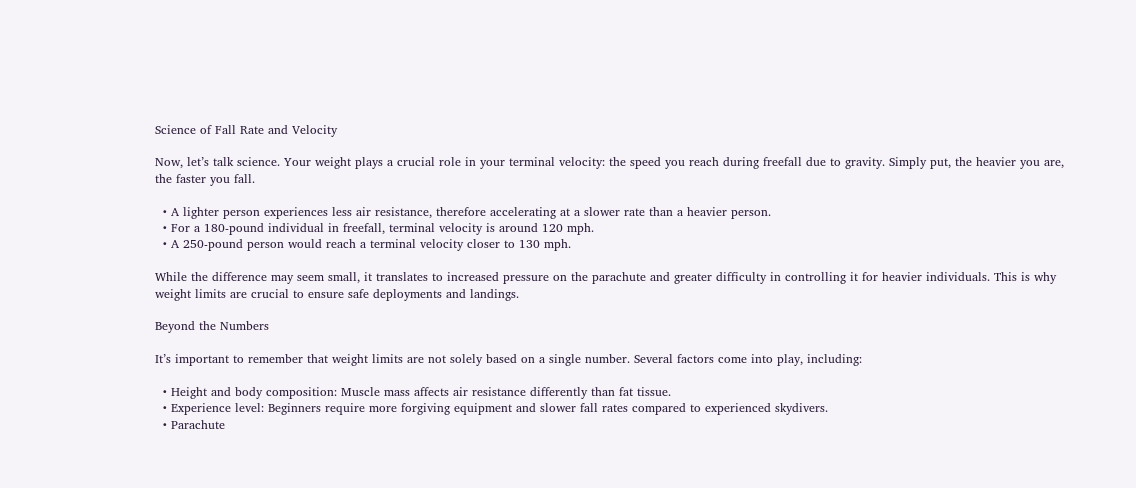Science of Fall Rate and Velocity

Now, let’s talk science. Your weight plays a crucial role in your terminal velocity: the speed you reach during freefall due to gravity. Simply put, the heavier you are, the faster you fall.

  • A lighter person experiences less air resistance, therefore accelerating at a slower rate than a heavier person.
  • For a 180-pound individual in freefall, terminal velocity is around 120 mph.
  • A 250-pound person would reach a terminal velocity closer to 130 mph.

While the difference may seem small, it translates to increased pressure on the parachute and greater difficulty in controlling it for heavier individuals. This is why weight limits are crucial to ensure safe deployments and landings.

Beyond the Numbers

It’s important to remember that weight limits are not solely based on a single number. Several factors come into play, including:

  • Height and body composition: Muscle mass affects air resistance differently than fat tissue.
  • Experience level: Beginners require more forgiving equipment and slower fall rates compared to experienced skydivers.
  • Parachute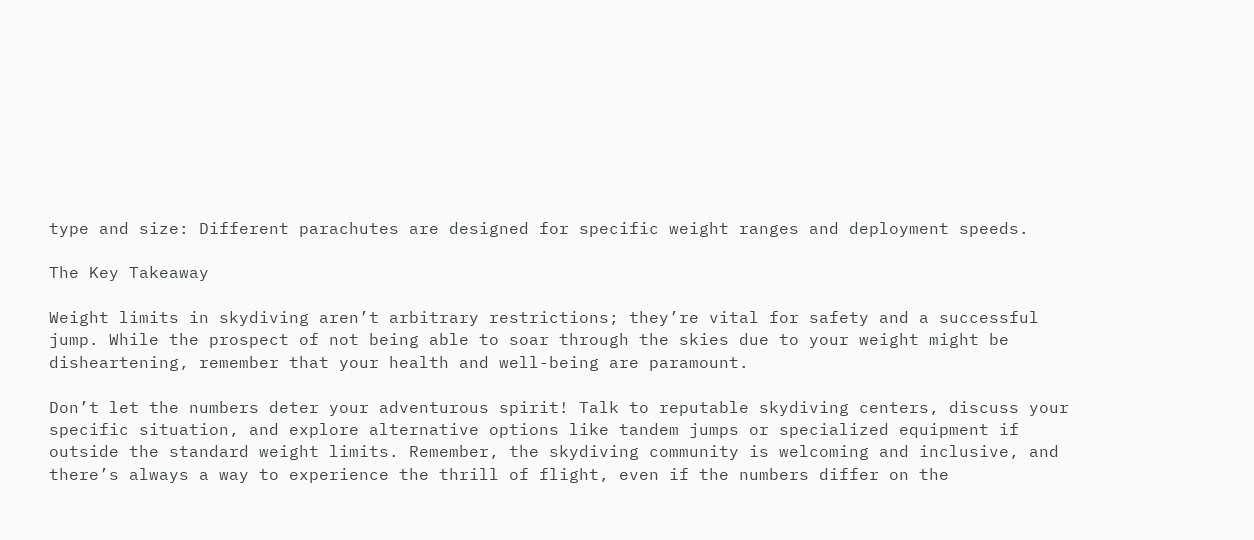type and size: Different parachutes are designed for specific weight ranges and deployment speeds.

The Key Takeaway

Weight limits in skydiving aren’t arbitrary restrictions; they’re vital for safety and a successful jump. While the prospect of not being able to soar through the skies due to your weight might be disheartening, remember that your health and well-being are paramount.

Don’t let the numbers deter your adventurous spirit! Talk to reputable skydiving centers, discuss your specific situation, and explore alternative options like tandem jumps or specialized equipment if outside the standard weight limits. Remember, the skydiving community is welcoming and inclusive, and there’s always a way to experience the thrill of flight, even if the numbers differ on the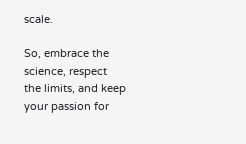scale.

So, embrace the science, respect the limits, and keep your passion for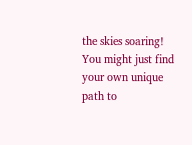the skies soaring! You might just find your own unique path to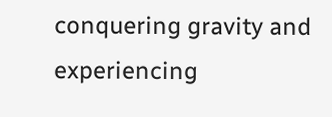conquering gravity and experiencing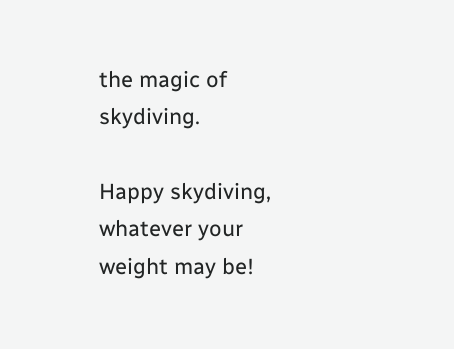the magic of skydiving.

Happy skydiving, whatever your weight may be!